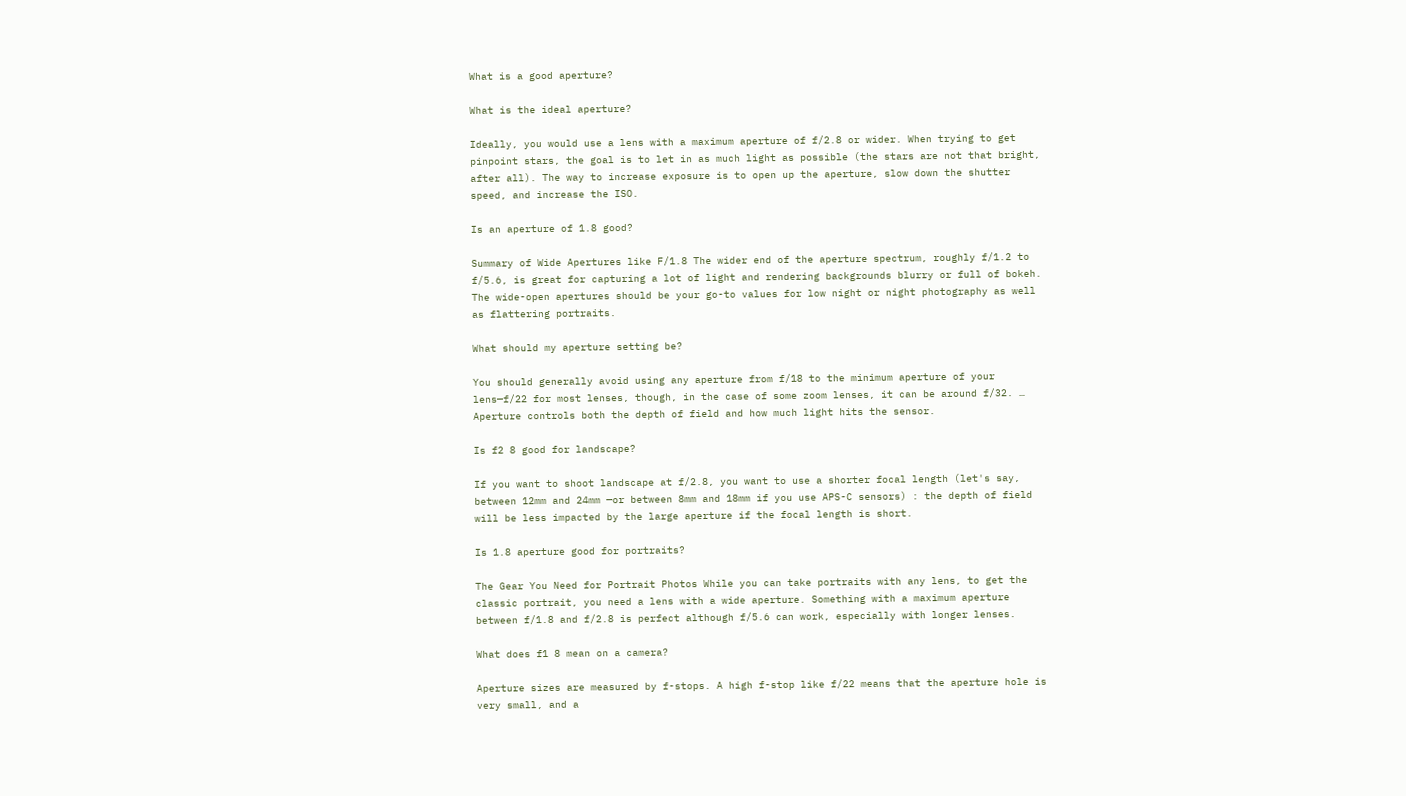What is a good aperture?

What is the ideal aperture?

Ideally, you would use a lens with a maximum aperture of f/2.8 or wider. When trying to get pinpoint stars, the goal is to let in as much light as possible (the stars are not that bright, after all). The way to increase exposure is to open up the aperture, slow down the shutter speed, and increase the ISO.

Is an aperture of 1.8 good?

Summary of Wide Apertures like F/1.8 The wider end of the aperture spectrum, roughly f/1.2 to f/5.6, is great for capturing a lot of light and rendering backgrounds blurry or full of bokeh. The wide-open apertures should be your go-to values for low night or night photography as well as flattering portraits.

What should my aperture setting be?

You should generally avoid using any aperture from f/18 to the minimum aperture of your lens—f/22 for most lenses, though, in the case of some zoom lenses, it can be around f/32. … Aperture controls both the depth of field and how much light hits the sensor.

Is f2 8 good for landscape?

If you want to shoot landscape at f/2.8, you want to use a shorter focal length (let's say, between 12mm and 24mm —or between 8mm and 18mm if you use APS-C sensors) : the depth of field will be less impacted by the large aperture if the focal length is short.

Is 1.8 aperture good for portraits?

The Gear You Need for Portrait Photos While you can take portraits with any lens, to get the classic portrait, you need a lens with a wide aperture. Something with a maximum aperture between f/1.8 and f/2.8 is perfect although f/5.6 can work, especially with longer lenses.

What does f1 8 mean on a camera?

Aperture sizes are measured by f-stops. A high f-stop like f/22 means that the aperture hole is very small, and a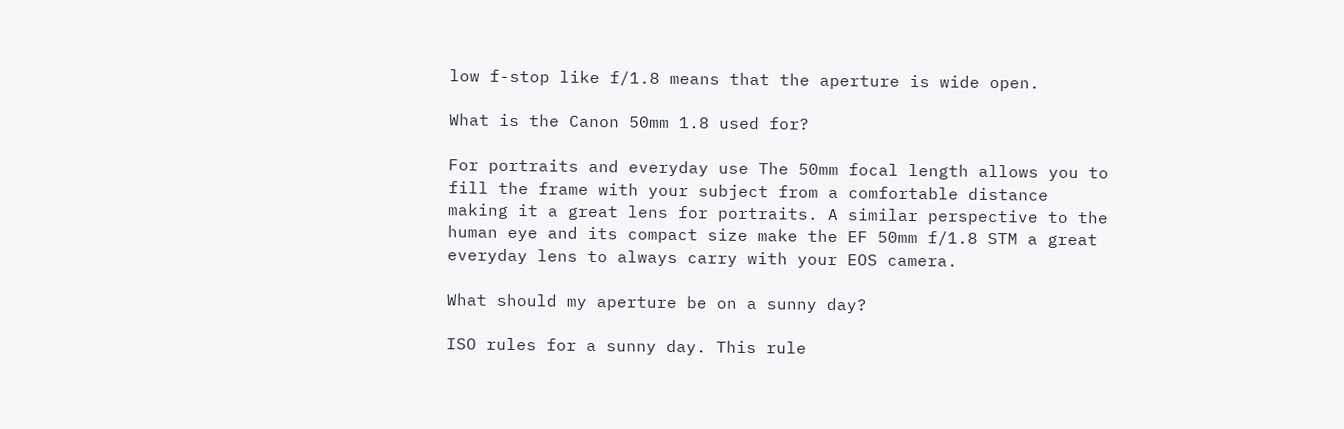low f-stop like f/1.8 means that the aperture is wide open.

What is the Canon 50mm 1.8 used for?

For portraits and everyday use The 50mm focal length allows you to fill the frame with your subject from a comfortable distance making it a great lens for portraits. A similar perspective to the human eye and its compact size make the EF 50mm f/1.8 STM a great everyday lens to always carry with your EOS camera.

What should my aperture be on a sunny day?

ISO rules for a sunny day. This rule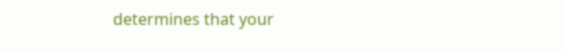determines that your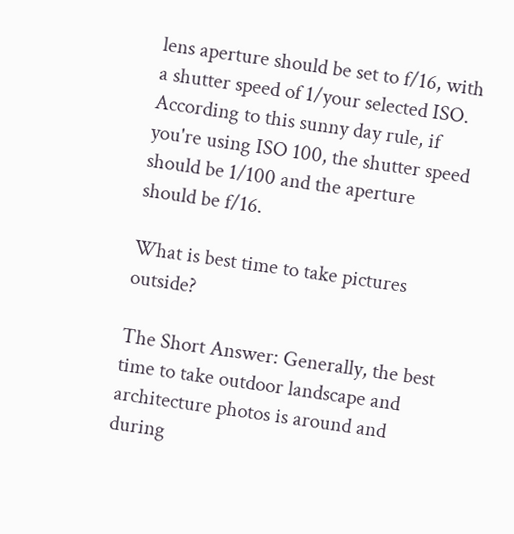lens aperture should be set to f/16, with a shutter speed of 1/your selected ISO. According to this sunny day rule, if you're using ISO 100, the shutter speed should be 1/100 and the aperture should be f/16.

What is best time to take pictures outside?

The Short Answer: Generally, the best time to take outdoor landscape and architecture photos is around and during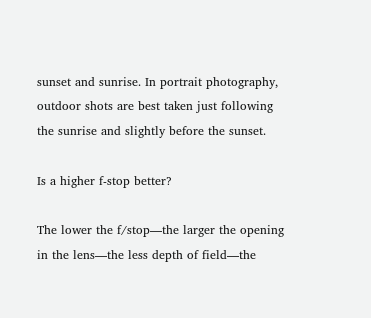sunset and sunrise. In portrait photography, outdoor shots are best taken just following the sunrise and slightly before the sunset.

Is a higher f-stop better?

The lower the f/stop—the larger the opening in the lens—the less depth of field—the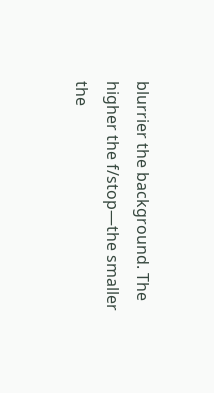blurrier the background. The higher the f/stop—the smaller the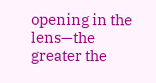opening in the lens—the greater the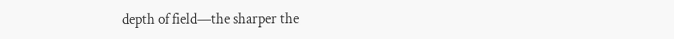depth of field—the sharper the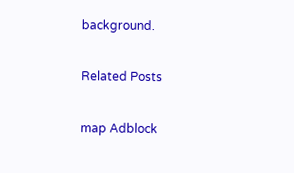background.

Related Posts

map Adblock